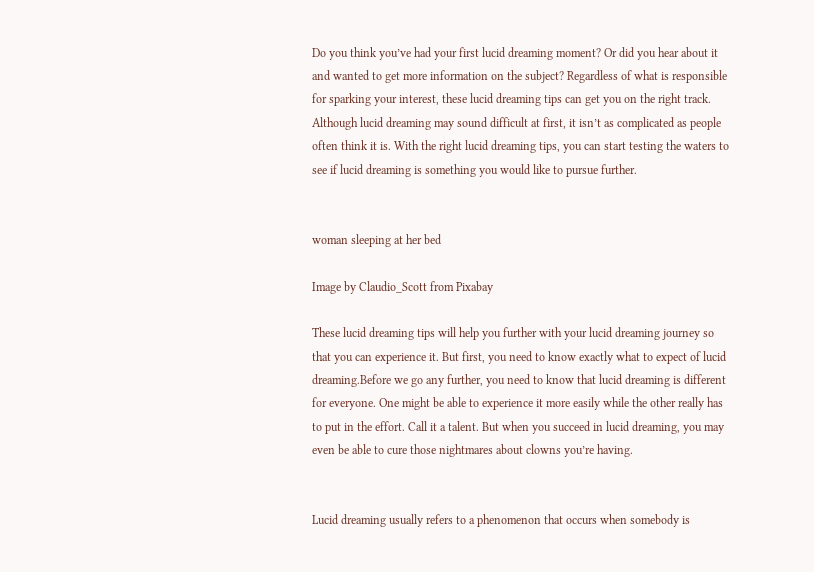Do you think you’ve had your first lucid dreaming moment? Or did you hear about it and wanted to get more information on the subject? Regardless of what is responsible for sparking your interest, these lucid dreaming tips can get you on the right track.
Although lucid dreaming may sound difficult at first, it isn’t as complicated as people often think it is. With the right lucid dreaming tips, you can start testing the waters to see if lucid dreaming is something you would like to pursue further.


woman sleeping at her bed

Image by Claudio_Scott from Pixabay

These lucid dreaming tips will help you further with your lucid dreaming journey so that you can experience it. But first, you need to know exactly what to expect of lucid dreaming.Before we go any further, you need to know that lucid dreaming is different for everyone. One might be able to experience it more easily while the other really has to put in the effort. Call it a talent. But when you succeed in lucid dreaming, you may even be able to cure those nightmares about clowns you’re having.


Lucid dreaming usually refers to a phenomenon that occurs when somebody is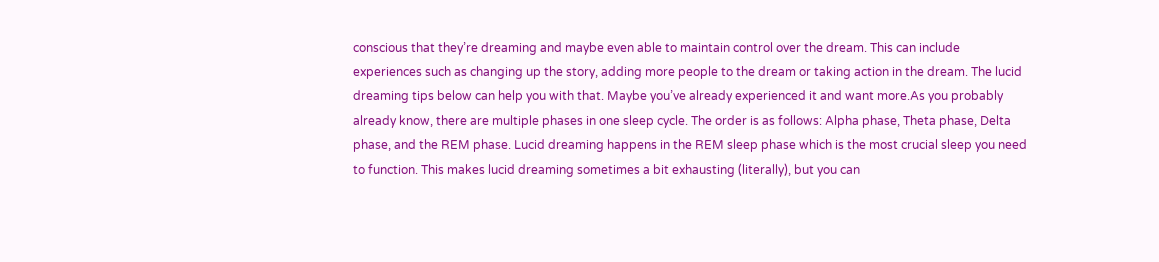conscious that they’re dreaming and maybe even able to maintain control over the dream. This can include experiences such as changing up the story, adding more people to the dream or taking action in the dream. The lucid dreaming tips below can help you with that. Maybe you’ve already experienced it and want more.As you probably already know, there are multiple phases in one sleep cycle. The order is as follows: Alpha phase, Theta phase, Delta phase, and the REM phase. Lucid dreaming happens in the REM sleep phase which is the most crucial sleep you need to function. This makes lucid dreaming sometimes a bit exhausting (literally), but you can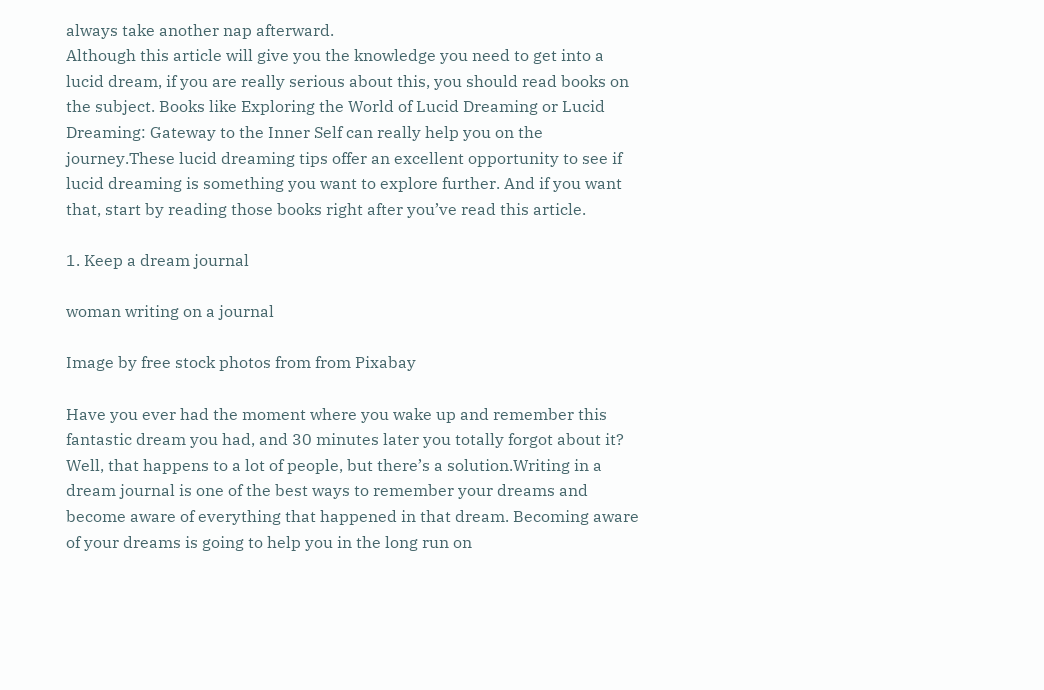always take another nap afterward.
Although this article will give you the knowledge you need to get into a lucid dream, if you are really serious about this, you should read books on the subject. Books like Exploring the World of Lucid Dreaming or Lucid Dreaming: Gateway to the Inner Self can really help you on the journey.These lucid dreaming tips offer an excellent opportunity to see if lucid dreaming is something you want to explore further. And if you want that, start by reading those books right after you’ve read this article.

1. Keep a dream journal

woman writing on a journal

Image by free stock photos from from Pixabay

Have you ever had the moment where you wake up and remember this fantastic dream you had, and 30 minutes later you totally forgot about it? Well, that happens to a lot of people, but there’s a solution.Writing in a dream journal is one of the best ways to remember your dreams and become aware of everything that happened in that dream. Becoming aware of your dreams is going to help you in the long run on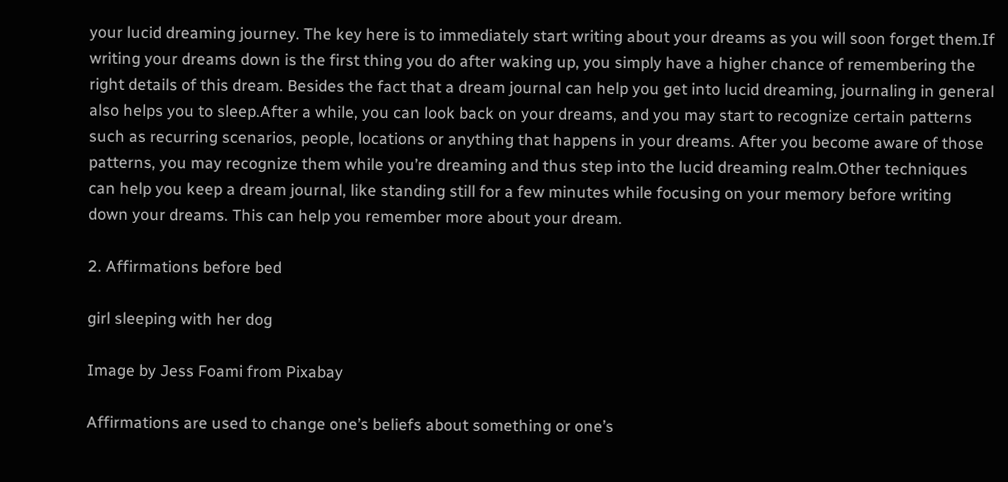your lucid dreaming journey. The key here is to immediately start writing about your dreams as you will soon forget them.If writing your dreams down is the first thing you do after waking up, you simply have a higher chance of remembering the right details of this dream. Besides the fact that a dream journal can help you get into lucid dreaming, journaling in general also helps you to sleep.After a while, you can look back on your dreams, and you may start to recognize certain patterns such as recurring scenarios, people, locations or anything that happens in your dreams. After you become aware of those patterns, you may recognize them while you’re dreaming and thus step into the lucid dreaming realm.Other techniques can help you keep a dream journal, like standing still for a few minutes while focusing on your memory before writing down your dreams. This can help you remember more about your dream.

2. Affirmations before bed

girl sleeping with her dog

Image by Jess Foami from Pixabay

Affirmations are used to change one’s beliefs about something or one’s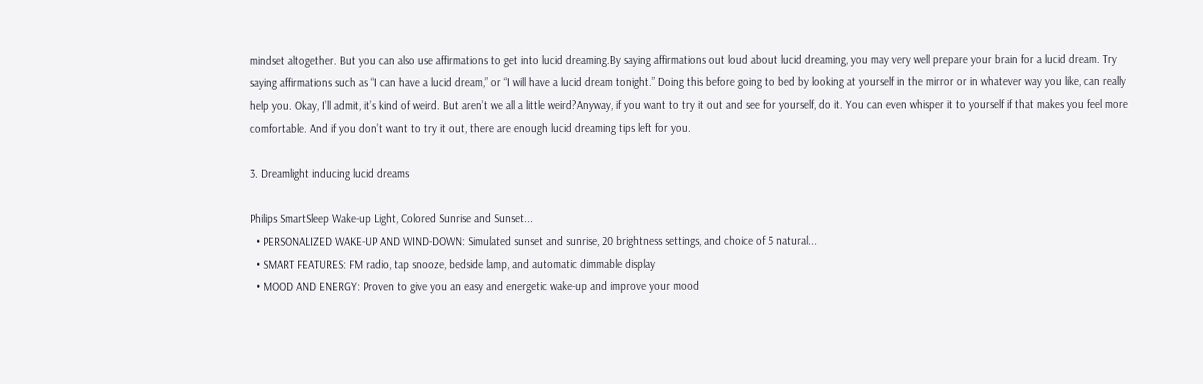mindset altogether. But you can also use affirmations to get into lucid dreaming.By saying affirmations out loud about lucid dreaming, you may very well prepare your brain for a lucid dream. Try saying affirmations such as “I can have a lucid dream,” or “I will have a lucid dream tonight.” Doing this before going to bed by looking at yourself in the mirror or in whatever way you like, can really help you. Okay, I’ll admit, it’s kind of weird. But aren’t we all a little weird?Anyway, if you want to try it out and see for yourself, do it. You can even whisper it to yourself if that makes you feel more comfortable. And if you don’t want to try it out, there are enough lucid dreaming tips left for you.

3. Dreamlight inducing lucid dreams

Philips SmartSleep Wake-up Light, Colored Sunrise and Sunset...
  • PERSONALIZED WAKE-UP AND WIND-DOWN: Simulated sunset and sunrise, 20 brightness settings, and choice of 5 natural...
  • SMART FEATURES: FM radio, tap snooze, bedside lamp, and automatic dimmable display
  • MOOD AND ENERGY: Proven to give you an easy and energetic wake-up and improve your mood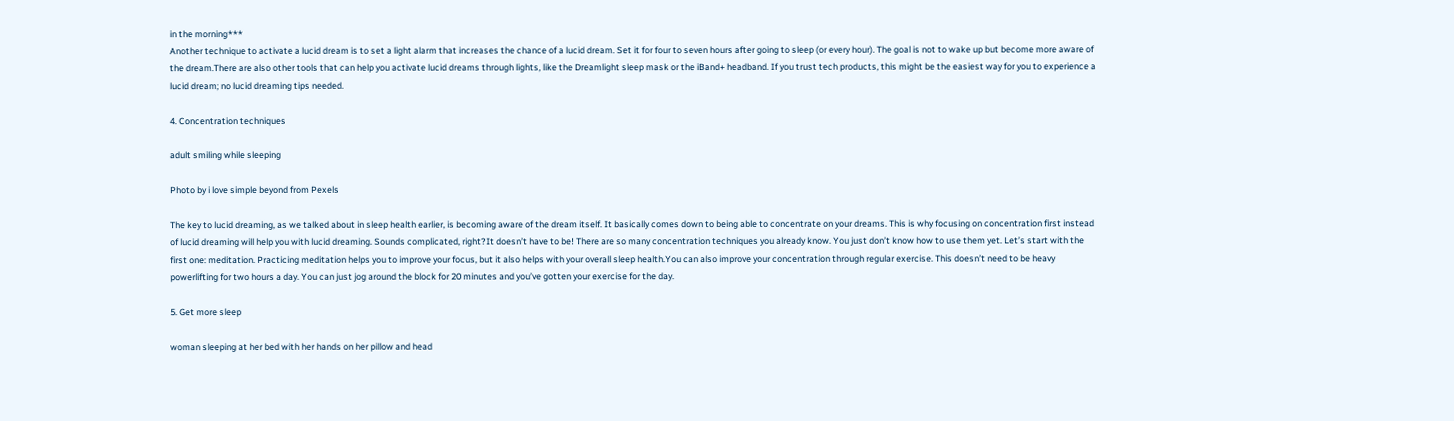in the morning***
Another technique to activate a lucid dream is to set a light alarm that increases the chance of a lucid dream. Set it for four to seven hours after going to sleep (or every hour). The goal is not to wake up but become more aware of the dream.There are also other tools that can help you activate lucid dreams through lights, like the Dreamlight sleep mask or the iBand+ headband. If you trust tech products, this might be the easiest way for you to experience a lucid dream; no lucid dreaming tips needed.

4. Concentration techniques

adult smiling while sleeping

Photo by i love simple beyond from Pexels

The key to lucid dreaming, as we talked about in sleep health earlier, is becoming aware of the dream itself. It basically comes down to being able to concentrate on your dreams. This is why focusing on concentration first instead of lucid dreaming will help you with lucid dreaming. Sounds complicated, right?It doesn’t have to be! There are so many concentration techniques you already know. You just don’t know how to use them yet. Let’s start with the first one: meditation. Practicing meditation helps you to improve your focus, but it also helps with your overall sleep health.You can also improve your concentration through regular exercise. This doesn’t need to be heavy powerlifting for two hours a day. You can just jog around the block for 20 minutes and you’ve gotten your exercise for the day.

5. Get more sleep

woman sleeping at her bed with her hands on her pillow and head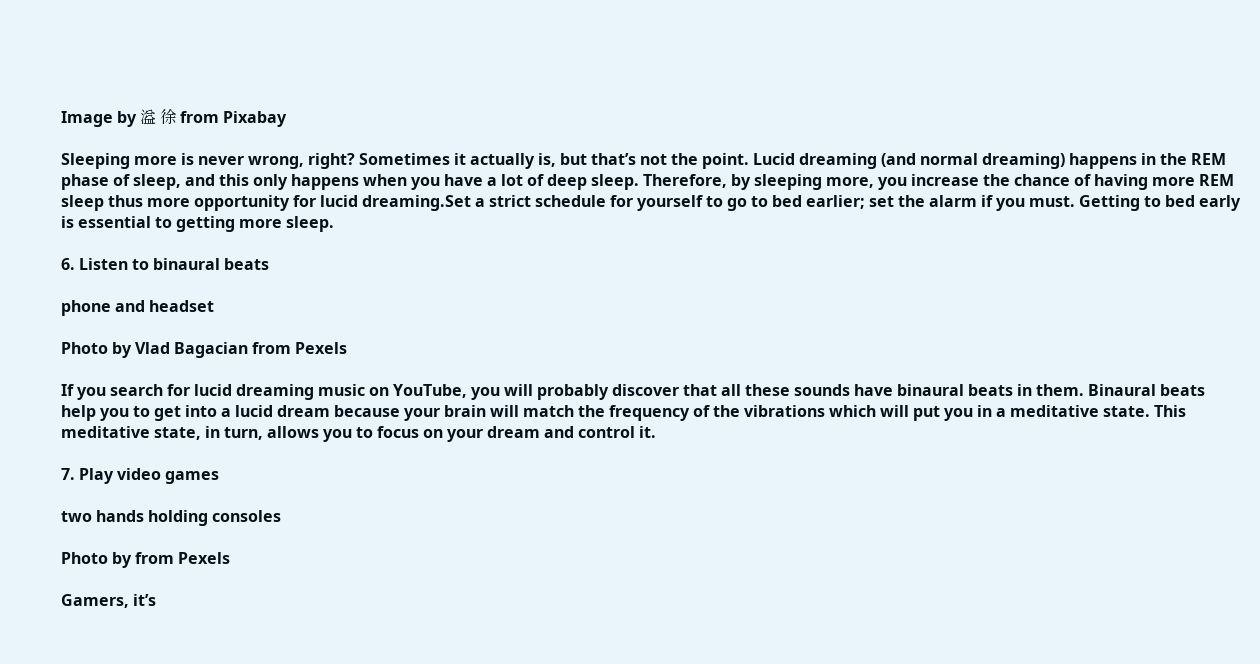Image by 溢 徐 from Pixabay

Sleeping more is never wrong, right? Sometimes it actually is, but that’s not the point. Lucid dreaming (and normal dreaming) happens in the REM phase of sleep, and this only happens when you have a lot of deep sleep. Therefore, by sleeping more, you increase the chance of having more REM sleep thus more opportunity for lucid dreaming.Set a strict schedule for yourself to go to bed earlier; set the alarm if you must. Getting to bed early is essential to getting more sleep.

6. Listen to binaural beats

phone and headset

Photo by Vlad Bagacian from Pexels

If you search for lucid dreaming music on YouTube, you will probably discover that all these sounds have binaural beats in them. Binaural beats help you to get into a lucid dream because your brain will match the frequency of the vibrations which will put you in a meditative state. This meditative state, in turn, allows you to focus on your dream and control it.

7. Play video games

two hands holding consoles

Photo by from Pexels

Gamers, it’s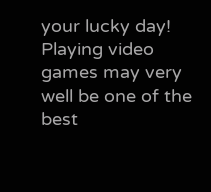your lucky day! Playing video games may very well be one of the best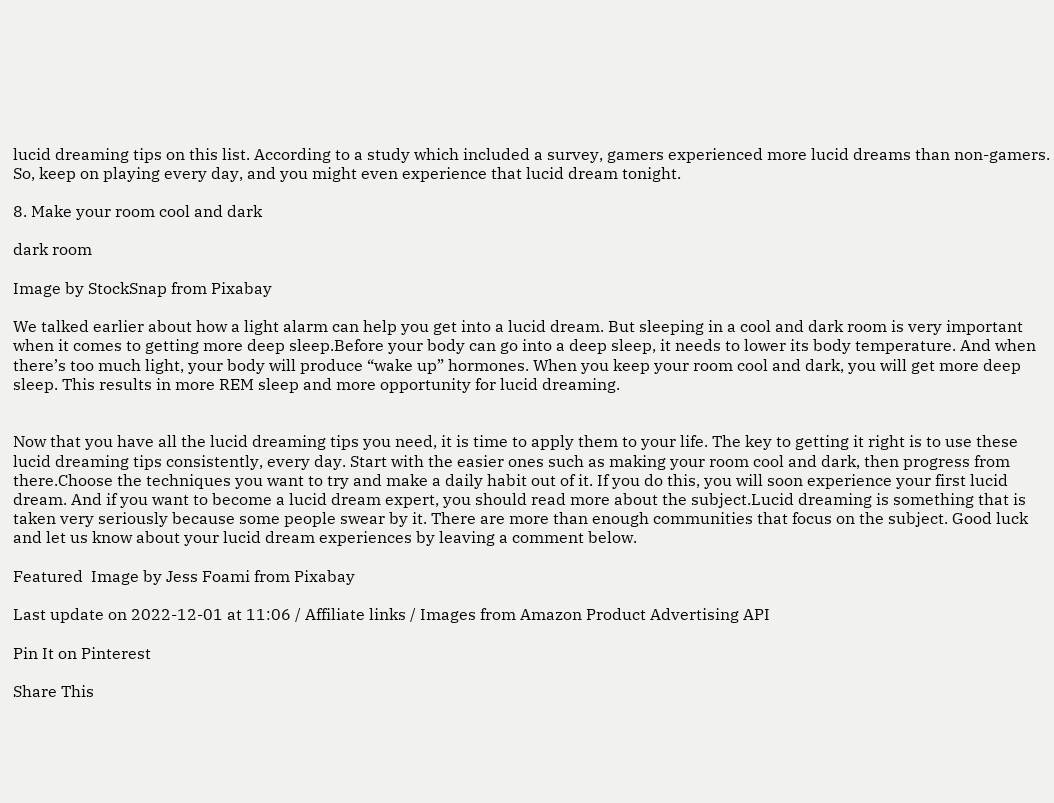lucid dreaming tips on this list. According to a study which included a survey, gamers experienced more lucid dreams than non-gamers. So, keep on playing every day, and you might even experience that lucid dream tonight.

8. Make your room cool and dark

dark room

Image by StockSnap from Pixabay

We talked earlier about how a light alarm can help you get into a lucid dream. But sleeping in a cool and dark room is very important when it comes to getting more deep sleep.Before your body can go into a deep sleep, it needs to lower its body temperature. And when there’s too much light, your body will produce “wake up” hormones. When you keep your room cool and dark, you will get more deep sleep. This results in more REM sleep and more opportunity for lucid dreaming.


Now that you have all the lucid dreaming tips you need, it is time to apply them to your life. The key to getting it right is to use these lucid dreaming tips consistently, every day. Start with the easier ones such as making your room cool and dark, then progress from there.Choose the techniques you want to try and make a daily habit out of it. If you do this, you will soon experience your first lucid dream. And if you want to become a lucid dream expert, you should read more about the subject.Lucid dreaming is something that is taken very seriously because some people swear by it. There are more than enough communities that focus on the subject. Good luck and let us know about your lucid dream experiences by leaving a comment below.

Featured  Image by Jess Foami from Pixabay

Last update on 2022-12-01 at 11:06 / Affiliate links / Images from Amazon Product Advertising API

Pin It on Pinterest

Share This